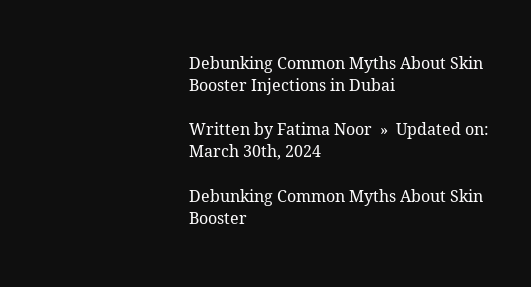Debunking Common Myths About Skin Booster Injections in Dubai

Written by Fatima Noor  »  Updated on: March 30th, 2024

Debunking Common Myths About Skin Booster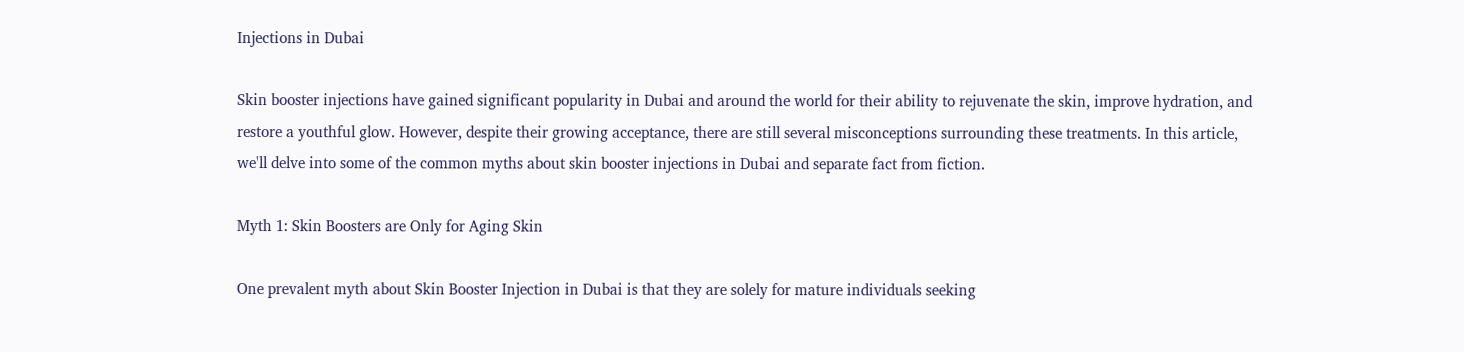Injections in Dubai

Skin booster injections have gained significant popularity in Dubai and around the world for their ability to rejuvenate the skin, improve hydration, and restore a youthful glow. However, despite their growing acceptance, there are still several misconceptions surrounding these treatments. In this article, we'll delve into some of the common myths about skin booster injections in Dubai and separate fact from fiction.

Myth 1: Skin Boosters are Only for Aging Skin

One prevalent myth about Skin Booster Injection in Dubai is that they are solely for mature individuals seeking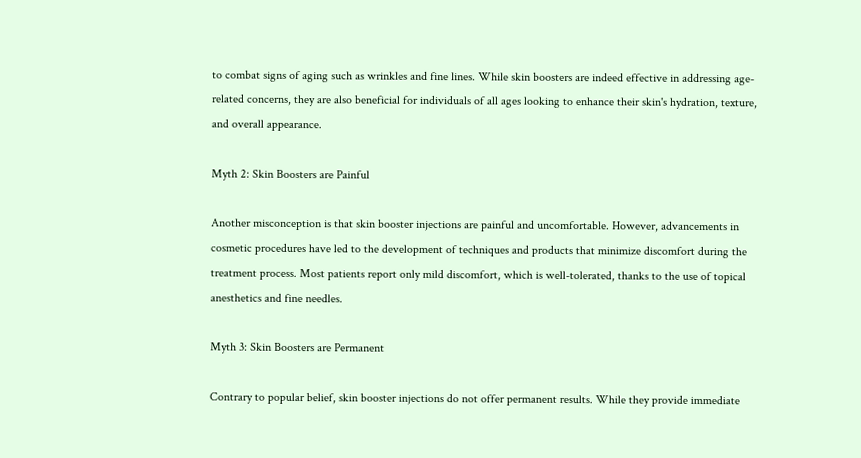to combat signs of aging such as wrinkles and fine lines. While skin boosters are indeed effective in addressing age-related concerns, they are also beneficial for individuals of all ages looking to enhance their skin's hydration, texture, and overall appearance.

Myth 2: Skin Boosters are Painful

Another misconception is that skin booster injections are painful and uncomfortable. However, advancements in cosmetic procedures have led to the development of techniques and products that minimize discomfort during the treatment process. Most patients report only mild discomfort, which is well-tolerated, thanks to the use of topical anesthetics and fine needles.

Myth 3: Skin Boosters are Permanent

Contrary to popular belief, skin booster injections do not offer permanent results. While they provide immediate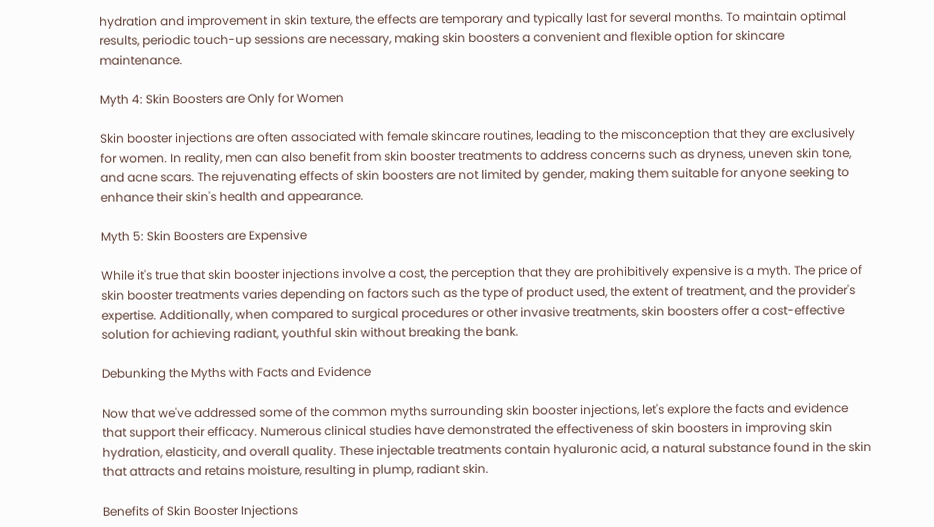hydration and improvement in skin texture, the effects are temporary and typically last for several months. To maintain optimal results, periodic touch-up sessions are necessary, making skin boosters a convenient and flexible option for skincare maintenance.

Myth 4: Skin Boosters are Only for Women

Skin booster injections are often associated with female skincare routines, leading to the misconception that they are exclusively for women. In reality, men can also benefit from skin booster treatments to address concerns such as dryness, uneven skin tone, and acne scars. The rejuvenating effects of skin boosters are not limited by gender, making them suitable for anyone seeking to enhance their skin's health and appearance.

Myth 5: Skin Boosters are Expensive

While it's true that skin booster injections involve a cost, the perception that they are prohibitively expensive is a myth. The price of skin booster treatments varies depending on factors such as the type of product used, the extent of treatment, and the provider's expertise. Additionally, when compared to surgical procedures or other invasive treatments, skin boosters offer a cost-effective solution for achieving radiant, youthful skin without breaking the bank.

Debunking the Myths with Facts and Evidence

Now that we've addressed some of the common myths surrounding skin booster injections, let's explore the facts and evidence that support their efficacy. Numerous clinical studies have demonstrated the effectiveness of skin boosters in improving skin hydration, elasticity, and overall quality. These injectable treatments contain hyaluronic acid, a natural substance found in the skin that attracts and retains moisture, resulting in plump, radiant skin.

Benefits of Skin Booster Injections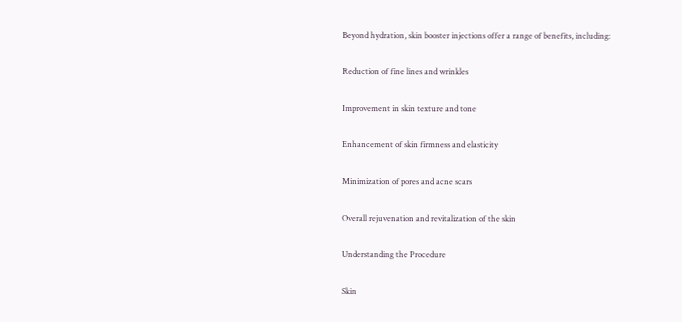Beyond hydration, skin booster injections offer a range of benefits, including:

Reduction of fine lines and wrinkles

Improvement in skin texture and tone

Enhancement of skin firmness and elasticity

Minimization of pores and acne scars

Overall rejuvenation and revitalization of the skin

Understanding the Procedure

Skin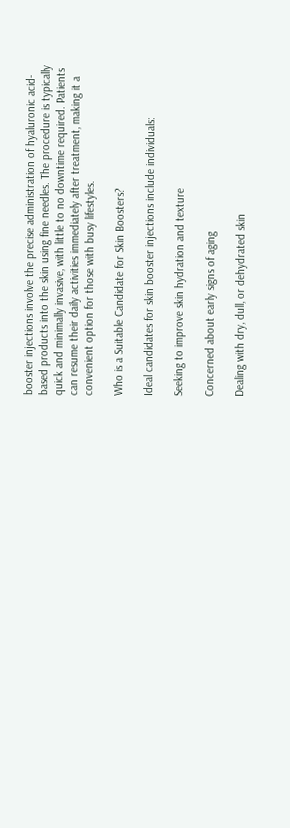booster injections involve the precise administration of hyaluronic acid-based products into the skin using fine needles. The procedure is typically quick and minimally invasive, with little to no downtime required. Patients can resume their daily activities immediately after treatment, making it a convenient option for those with busy lifestyles.

Who is a Suitable Candidate for Skin Boosters?

Ideal candidates for skin booster injections include individuals:

Seeking to improve skin hydration and texture

Concerned about early signs of aging

Dealing with dry, dull, or dehydrated skin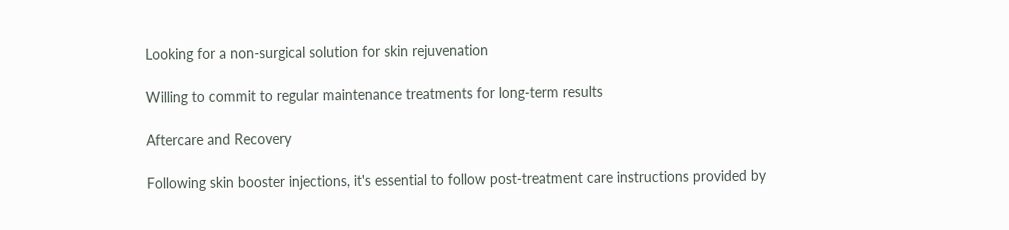Looking for a non-surgical solution for skin rejuvenation

Willing to commit to regular maintenance treatments for long-term results

Aftercare and Recovery

Following skin booster injections, it's essential to follow post-treatment care instructions provided by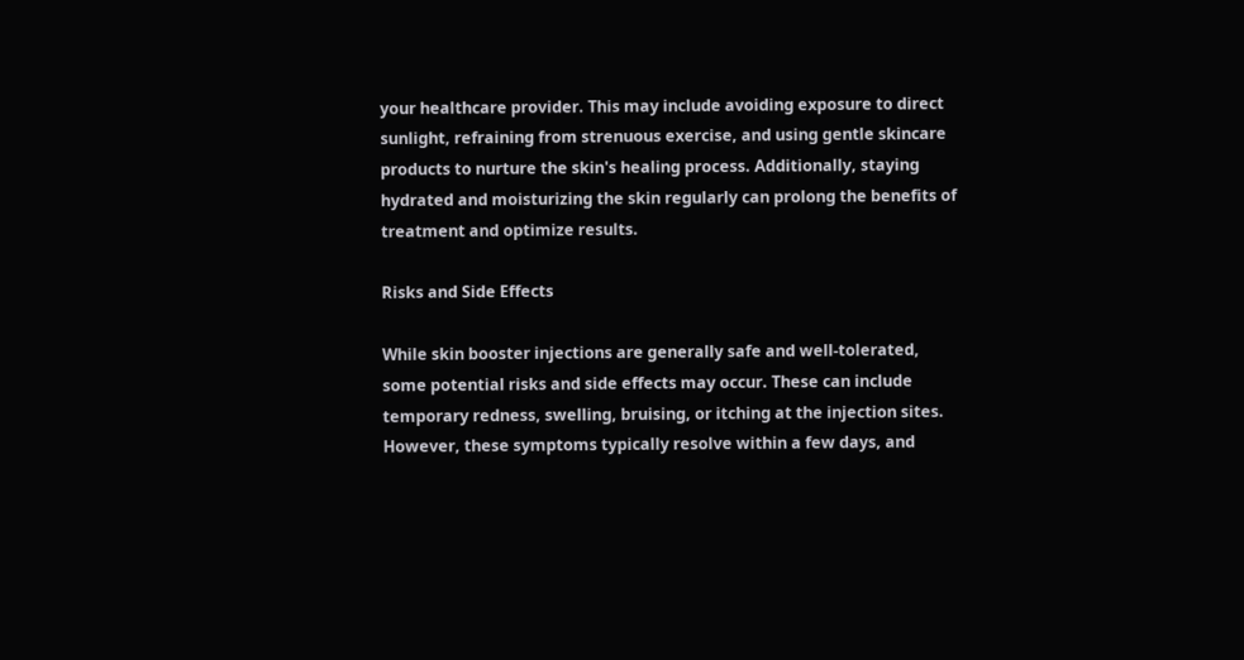your healthcare provider. This may include avoiding exposure to direct sunlight, refraining from strenuous exercise, and using gentle skincare products to nurture the skin's healing process. Additionally, staying hydrated and moisturizing the skin regularly can prolong the benefits of treatment and optimize results.

Risks and Side Effects

While skin booster injections are generally safe and well-tolerated, some potential risks and side effects may occur. These can include temporary redness, swelling, bruising, or itching at the injection sites. However, these symptoms typically resolve within a few days, and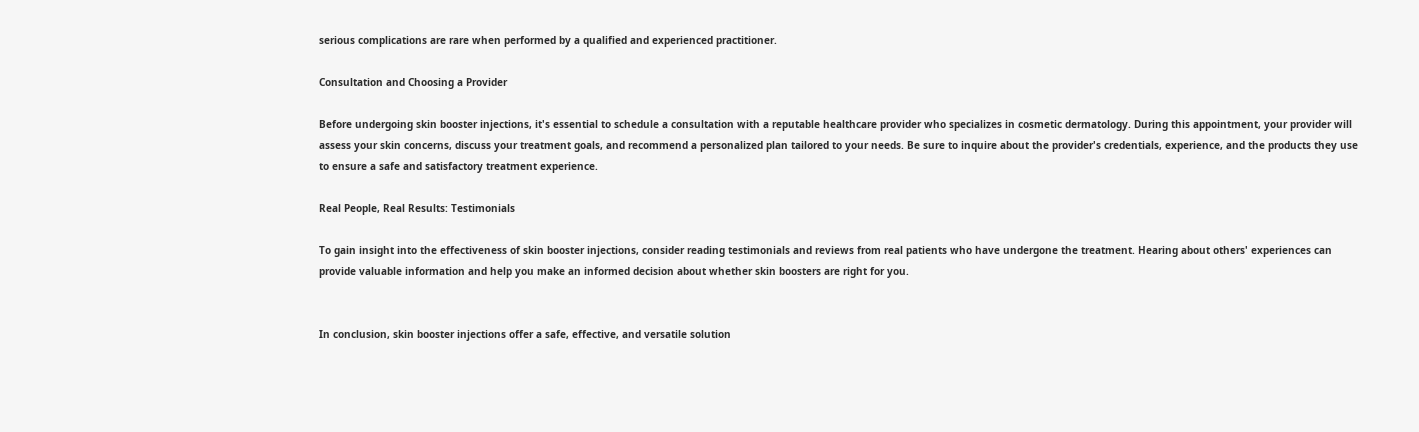serious complications are rare when performed by a qualified and experienced practitioner.

Consultation and Choosing a Provider

Before undergoing skin booster injections, it's essential to schedule a consultation with a reputable healthcare provider who specializes in cosmetic dermatology. During this appointment, your provider will assess your skin concerns, discuss your treatment goals, and recommend a personalized plan tailored to your needs. Be sure to inquire about the provider's credentials, experience, and the products they use to ensure a safe and satisfactory treatment experience.

Real People, Real Results: Testimonials

To gain insight into the effectiveness of skin booster injections, consider reading testimonials and reviews from real patients who have undergone the treatment. Hearing about others' experiences can provide valuable information and help you make an informed decision about whether skin boosters are right for you.


In conclusion, skin booster injections offer a safe, effective, and versatile solution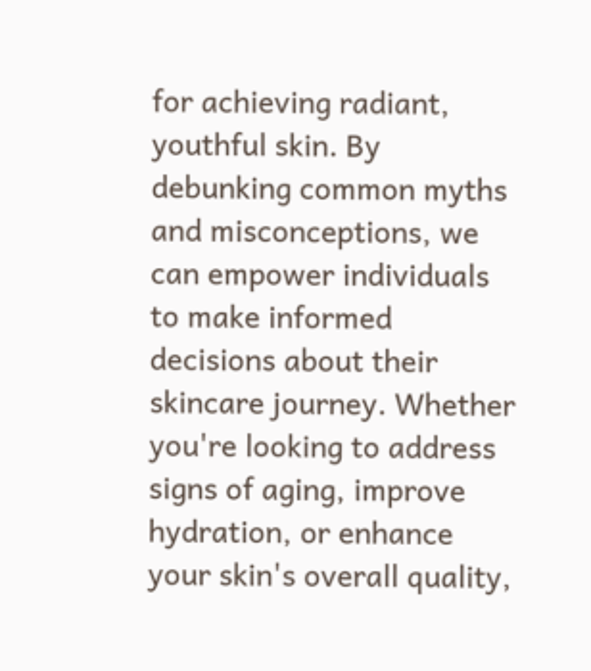for achieving radiant, youthful skin. By debunking common myths and misconceptions, we can empower individuals to make informed decisions about their skincare journey. Whether you're looking to address signs of aging, improve hydration, or enhance your skin's overall quality,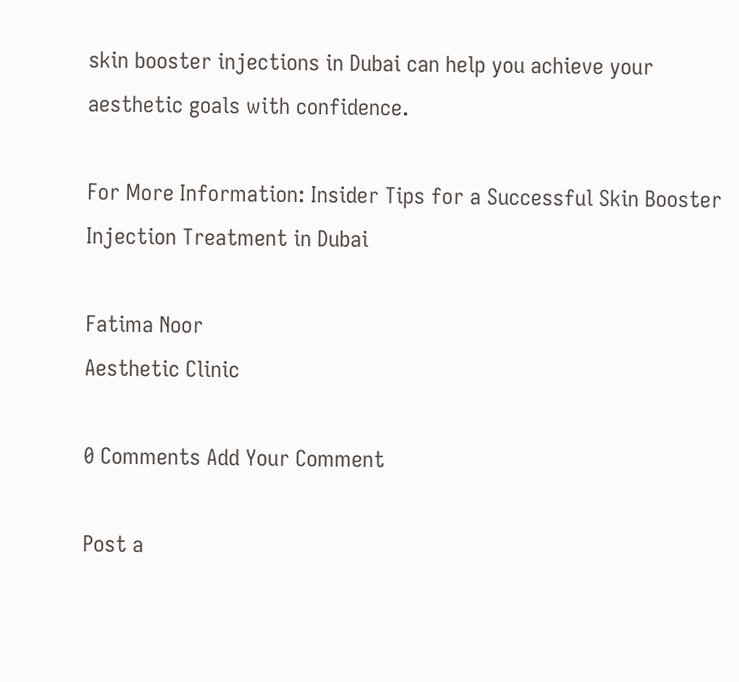skin booster injections in Dubai can help you achieve your aesthetic goals with confidence.

For More Information: Insider Tips for a Successful Skin Booster Injection Treatment in Dubai

Fatima Noor
Aesthetic Clinic

0 Comments Add Your Comment

Post a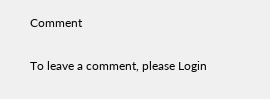Comment

To leave a comment, please Login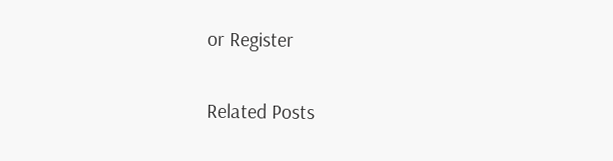or Register

Related Posts